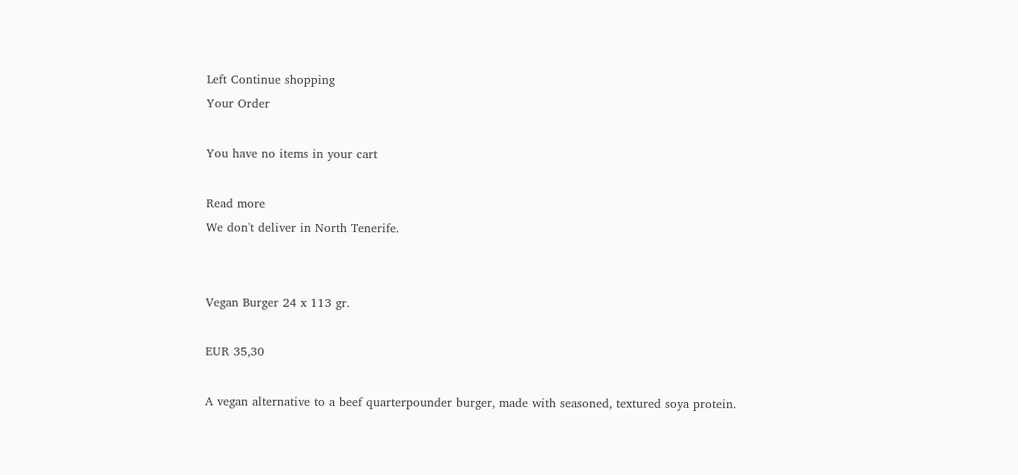Left Continue shopping
Your Order

You have no items in your cart

Read more
We don't deliver in North Tenerife.


Vegan Burger 24 x 113 gr.

EUR 35,30

A vegan alternative to a beef quarterpounder burger, made with seasoned, textured soya protein.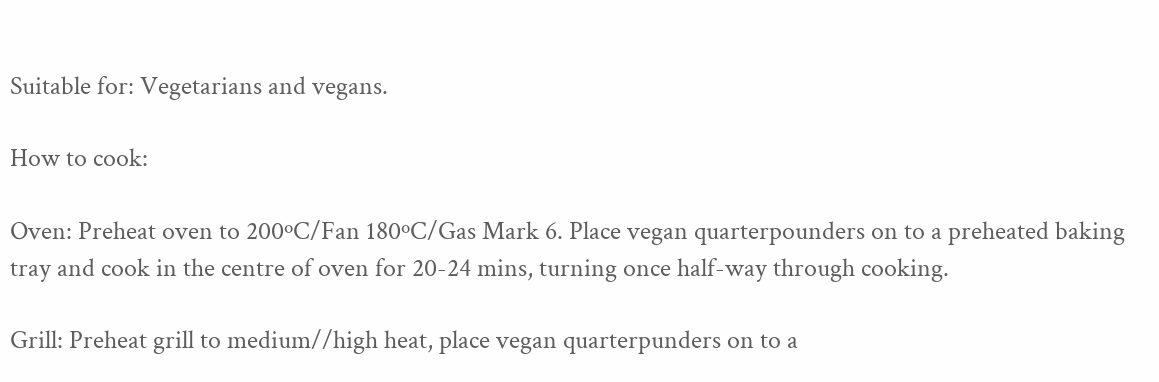Suitable for: Vegetarians and vegans.

How to cook:

Oven: Preheat oven to 200ºC/Fan 180ºC/Gas Mark 6. Place vegan quarterpounders on to a preheated baking tray and cook in the centre of oven for 20-24 mins, turning once half-way through cooking.

Grill: Preheat grill to medium//high heat, place vegan quarterpunders on to a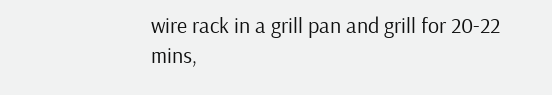wire rack in a grill pan and grill for 20-22 mins,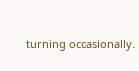turning occasionally.